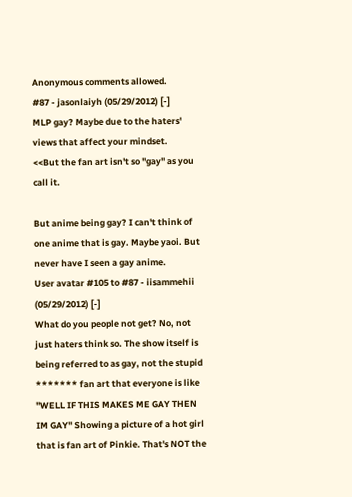Anonymous comments allowed.
#87 - jasonlaiyh (05/29/2012) [-]
MLP gay? Maybe due to the haters' views that affect your mindset.
<<But the fan art isn't so "gay" as you call it.

But anime being gay? I can't think of one anime that is gay. Maybe yaoi. But never have I seen a gay anime.
User avatar #105 to #87 - iisammehii (05/29/2012) [-]
What do you people not get? No, not just haters think so. The show itself is being referred to as gay, not the stupid ******* fan art that everyone is like "WELL IF THIS MAKES ME GAY THEN IM GAY" Showing a picture of a hot girl that is fan art of Pinkie. That's NOT the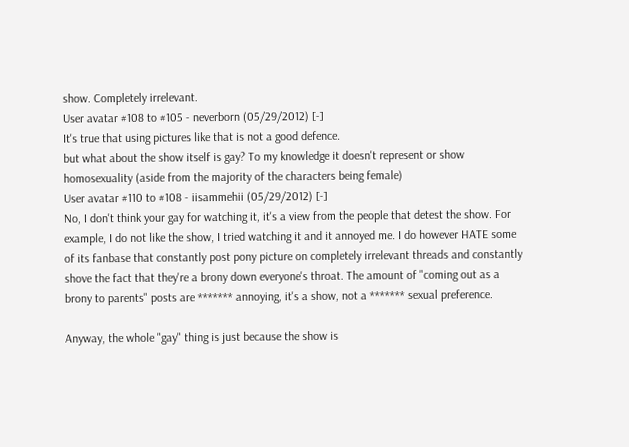show. Completely irrelevant.
User avatar #108 to #105 - neverborn (05/29/2012) [-]
It's true that using pictures like that is not a good defence.
but what about the show itself is gay? To my knowledge it doesn't represent or show homosexuality (aside from the majority of the characters being female)
User avatar #110 to #108 - iisammehii (05/29/2012) [-]
No, I don't think your gay for watching it, it's a view from the people that detest the show. For example, I do not like the show, I tried watching it and it annoyed me. I do however HATE some of its fanbase that constantly post pony picture on completely irrelevant threads and constantly shove the fact that they're a brony down everyone's throat. The amount of "coming out as a brony to parents" posts are ******* annoying, it's a show, not a ******* sexual preference.

Anyway, the whole "gay" thing is just because the show is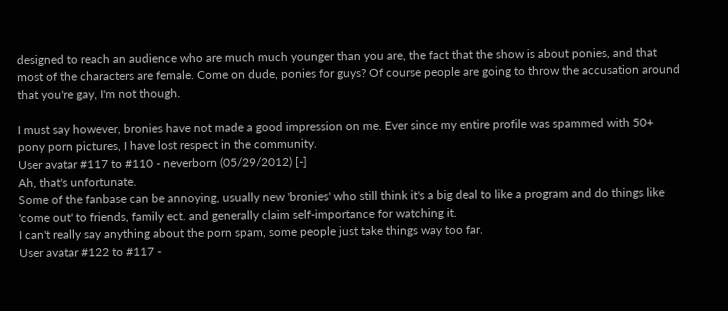designed to reach an audience who are much much younger than you are, the fact that the show is about ponies, and that most of the characters are female. Come on dude, ponies for guys? Of course people are going to throw the accusation around that you're gay, I'm not though.

I must say however, bronies have not made a good impression on me. Ever since my entire profile was spammed with 50+ pony porn pictures, I have lost respect in the community.
User avatar #117 to #110 - neverborn (05/29/2012) [-]
Ah, that's unfortunate.
Some of the fanbase can be annoying, usually new 'bronies' who still think it's a big deal to like a program and do things like 'come out' to friends, family ect. and generally claim self-importance for watching it.
I can't really say anything about the porn spam, some people just take things way too far.
User avatar #122 to #117 -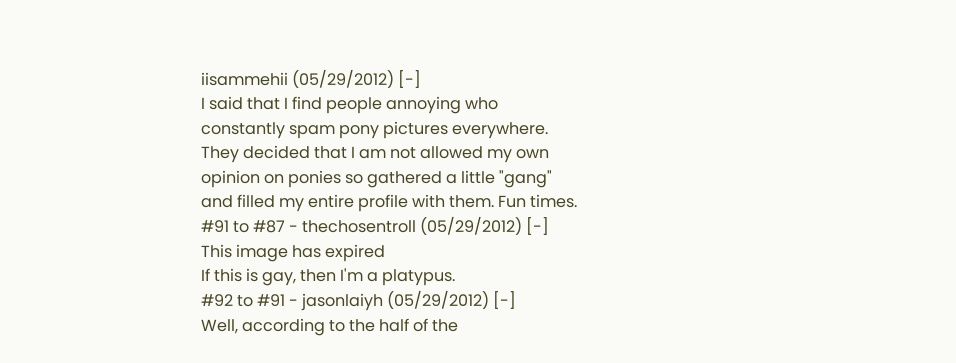iisammehii (05/29/2012) [-]
I said that I find people annoying who constantly spam pony pictures everywhere. They decided that I am not allowed my own opinion on ponies so gathered a little "gang" and filled my entire profile with them. Fun times.
#91 to #87 - thechosentroll (05/29/2012) [-]
This image has expired
If this is gay, then I'm a platypus.
#92 to #91 - jasonlaiyh (05/29/2012) [-]
Well, according to the half of the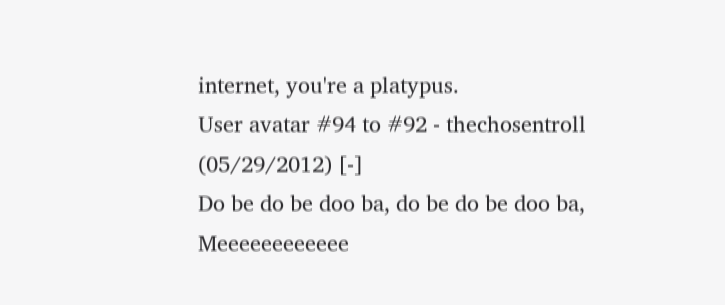internet, you're a platypus.
User avatar #94 to #92 - thechosentroll (05/29/2012) [-]
Do be do be doo ba, do be do be doo ba, Meeeeeeeeeeee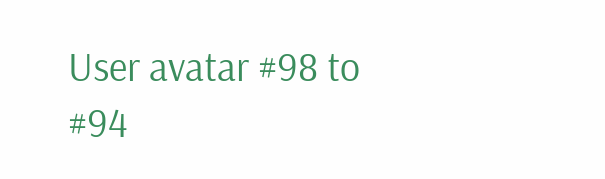User avatar #98 to #94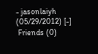- jasonlaiyh (05/29/2012) [-]
 Friends (0)